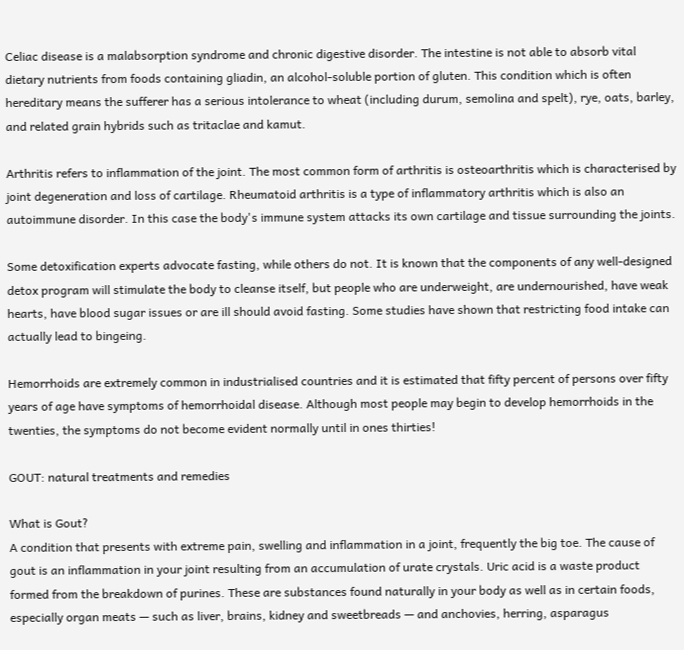Celiac disease is a malabsorption syndrome and chronic digestive disorder. The intestine is not able to absorb vital dietary nutrients from foods containing gliadin, an alcohol-soluble portion of gluten. This condition which is often hereditary means the sufferer has a serious intolerance to wheat (including durum, semolina and spelt), rye, oats, barley, and related grain hybrids such as tritaclae and kamut.

Arthritis refers to inflammation of the joint. The most common form of arthritis is osteoarthritis which is characterised by joint degeneration and loss of cartilage. Rheumatoid arthritis is a type of inflammatory arthritis which is also an autoimmune disorder. In this case the body's immune system attacks its own cartilage and tissue surrounding the joints.

Some detoxification experts advocate fasting, while others do not. It is known that the components of any well-designed detox program will stimulate the body to cleanse itself, but people who are underweight, are undernourished, have weak hearts, have blood sugar issues or are ill should avoid fasting. Some studies have shown that restricting food intake can actually lead to bingeing.

Hemorrhoids are extremely common in industrialised countries and it is estimated that fifty percent of persons over fifty years of age have symptoms of hemorrhoidal disease. Although most people may begin to develop hemorrhoids in the twenties, the symptoms do not become evident normally until in ones thirties!

GOUT: natural treatments and remedies

What is Gout?
A condition that presents with extreme pain, swelling and inflammation in a joint, frequently the big toe. The cause of gout is an inflammation in your joint resulting from an accumulation of urate crystals. Uric acid is a waste product formed from the breakdown of purines. These are substances found naturally in your body as well as in certain foods, especially organ meats — such as liver, brains, kidney and sweetbreads — and anchovies, herring, asparagus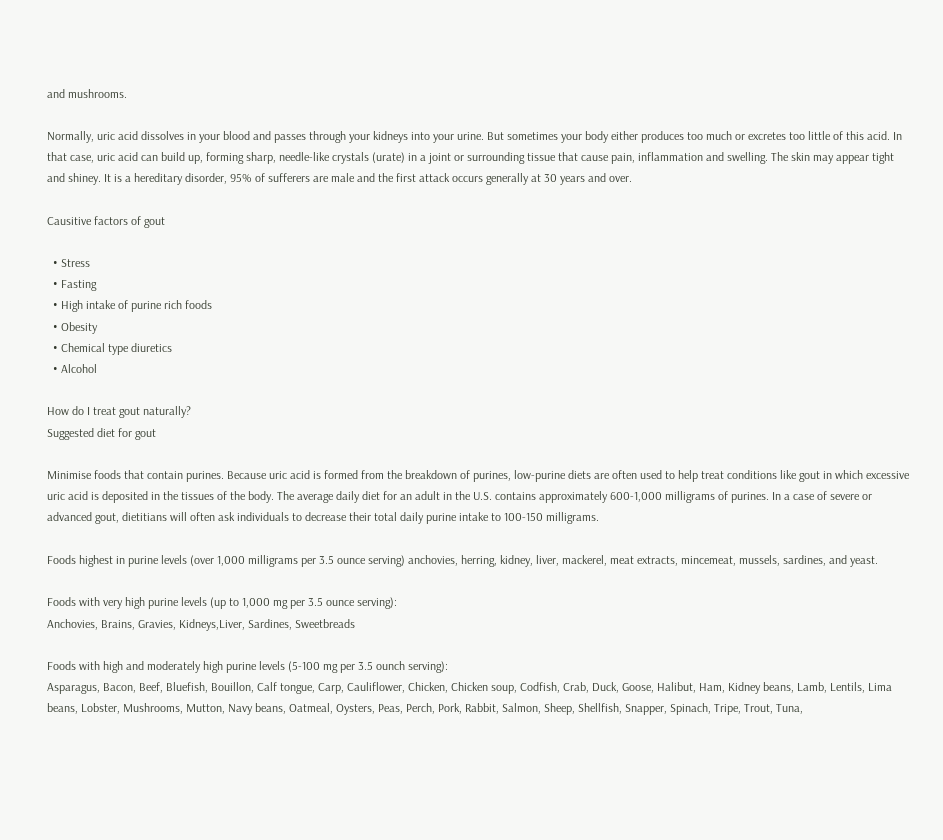and mushrooms.

Normally, uric acid dissolves in your blood and passes through your kidneys into your urine. But sometimes your body either produces too much or excretes too little of this acid. In that case, uric acid can build up, forming sharp, needle-like crystals (urate) in a joint or surrounding tissue that cause pain, inflammation and swelling. The skin may appear tight and shiney. It is a hereditary disorder, 95% of sufferers are male and the first attack occurs generally at 30 years and over.

Causitive factors of gout

  • Stress
  • Fasting
  • High intake of purine rich foods
  • Obesity
  • Chemical type diuretics
  • Alcohol

How do I treat gout naturally?
Suggested diet for gout

Minimise foods that contain purines. Because uric acid is formed from the breakdown of purines, low-purine diets are often used to help treat conditions like gout in which excessive uric acid is deposited in the tissues of the body. The average daily diet for an adult in the U.S. contains approximately 600-1,000 milligrams of purines. In a case of severe or advanced gout, dietitians will often ask individuals to decrease their total daily purine intake to 100-150 milligrams.

Foods highest in purine levels (over 1,000 milligrams per 3.5 ounce serving) anchovies, herring, kidney, liver, mackerel, meat extracts, mincemeat, mussels, sardines, and yeast.

Foods with very high purine levels (up to 1,000 mg per 3.5 ounce serving):
Anchovies, Brains, Gravies, Kidneys,Liver, Sardines, Sweetbreads

Foods with high and moderately high purine levels (5-100 mg per 3.5 ounch serving):
Asparagus, Bacon, Beef, Bluefish, Bouillon, Calf tongue, Carp, Cauliflower, Chicken, Chicken soup, Codfish, Crab, Duck, Goose, Halibut, Ham, Kidney beans, Lamb, Lentils, Lima beans, Lobster, Mushrooms, Mutton, Navy beans, Oatmeal, Oysters, Peas, Perch, Pork, Rabbit, Salmon, Sheep, Shellfish, Snapper, Spinach, Tripe, Trout, Tuna,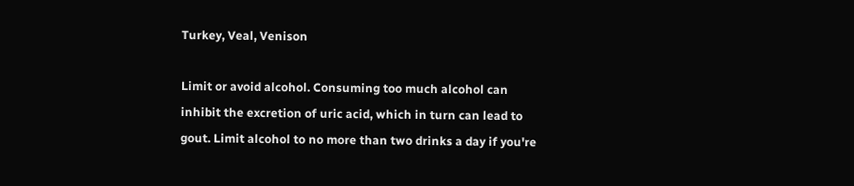Turkey, Veal, Venison

Limit or avoid alcohol. Consuming too much alcohol can inhibit the excretion of uric acid, which in turn can lead to gout. Limit alcohol to no more than two drinks a day if you're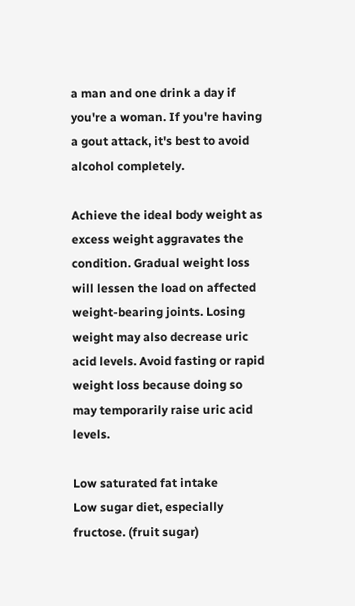a man and one drink a day if you're a woman. If you're having a gout attack, it's best to avoid alcohol completely.

Achieve the ideal body weight as excess weight aggravates the condition. Gradual weight loss will lessen the load on affected weight-bearing joints. Losing weight may also decrease uric acid levels. Avoid fasting or rapid weight loss because doing so may temporarily raise uric acid levels.

Low saturated fat intake
Low sugar diet, especially fructose. (fruit sugar)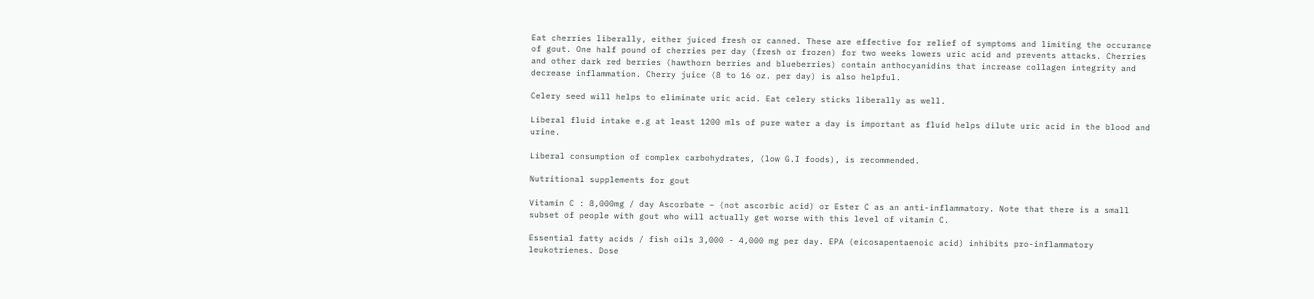Eat cherries liberally, either juiced fresh or canned. These are effective for relief of symptoms and limiting the occurance of gout. One half pound of cherries per day (fresh or frozen) for two weeks lowers uric acid and prevents attacks. Cherries and other dark red berries (hawthorn berries and blueberries) contain anthocyanidins that increase collagen integrity and decrease inflammation. Cherry juice (8 to 16 oz. per day) is also helpful.

Celery seed will helps to eliminate uric acid. Eat celery sticks liberally as well.

Liberal fluid intake e.g at least 1200 mls of pure water a day is important as fluid helps dilute uric acid in the blood and urine.

Liberal consumption of complex carbohydrates, (low G.I foods), is recommended.

Nutritional supplements for gout

Vitamin C : 8,000mg / day Ascorbate – (not ascorbic acid) or Ester C as an anti-inflammatory. Note that there is a small subset of people with gout who will actually get worse with this level of vitamin C.

Essential fatty acids / fish oils 3,000 - 4,000 mg per day. EPA (eicosapentaenoic acid) inhibits pro-inflammatory leukotrienes. Dose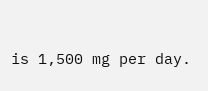is 1,500 mg per day.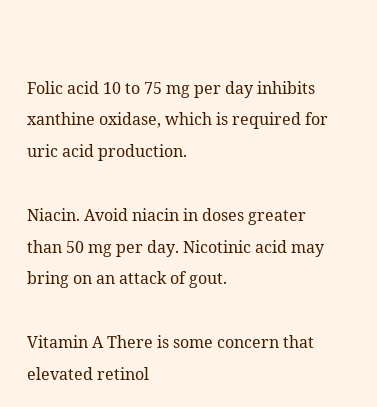Folic acid 10 to 75 mg per day inhibits xanthine oxidase, which is required for uric acid production.

Niacin. Avoid niacin in doses greater than 50 mg per day. Nicotinic acid may bring on an attack of gout.

Vitamin A There is some concern that elevated retinol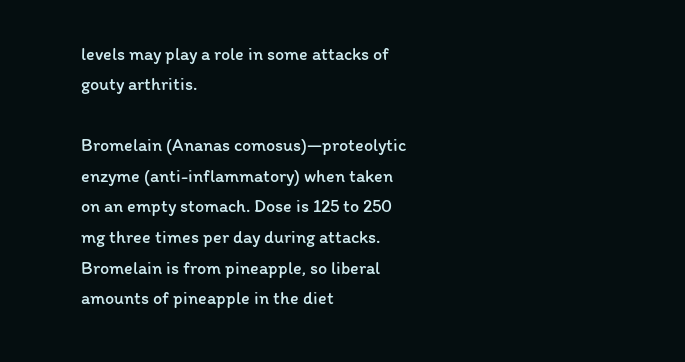levels may play a role in some attacks of gouty arthritis.

Bromelain (Ananas comosus)—proteolytic enzyme (anti-inflammatory) when taken on an empty stomach. Dose is 125 to 250 mg three times per day during attacks. Bromelain is from pineapple, so liberal amounts of pineapple in the diet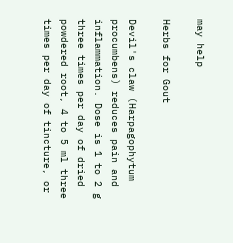may help

Herbs for Gout

Devil's claw (Harpagophytum procumbens) reduces pain and inflammation. Dose is 1 to 2 g three times per day of dried powdered root, 4 to 5 ml three times per day of tincture, or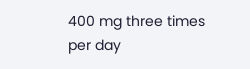400 mg three times per day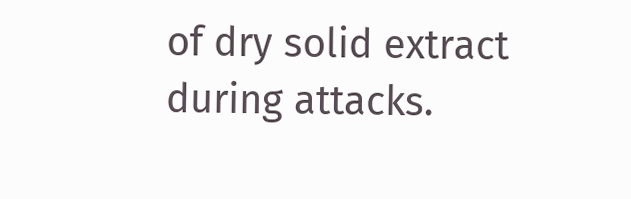of dry solid extract during attacks.